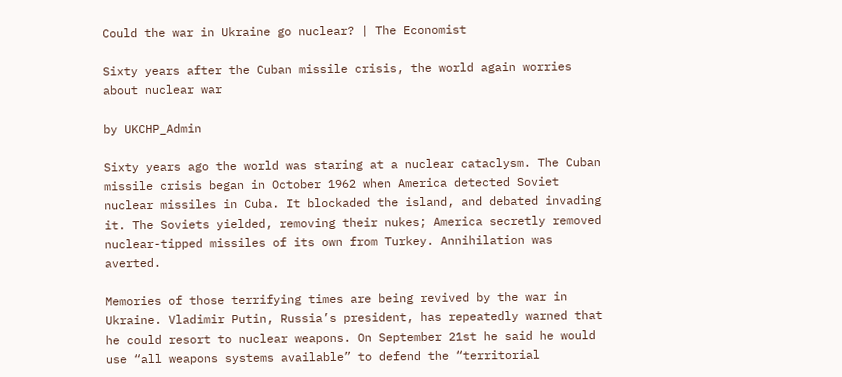Could the war in Ukraine go nuclear? | The Economist

Sixty years after the Cuban missile crisis, the world again worries about nuclear war

by UKCHP_Admin

Sixty years ago the world was staring at a nuclear cataclysm. The Cuban missile crisis began in October 1962 when America detected Soviet nuclear missiles in Cuba. It blockaded the island, and debated invading it. The Soviets yielded, removing their nukes; America secretly removed nuclear-tipped missiles of its own from Turkey. Annihilation was averted.

Memories of those terrifying times are being revived by the war in Ukraine. Vladimir Putin, Russia’s president, has repeatedly warned that he could resort to nuclear weapons. On September 21st he said he would use “all weapons systems available” to defend the “territorial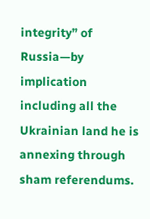integrity” of Russia—by implication including all the Ukrainian land he is annexing through sham referendums.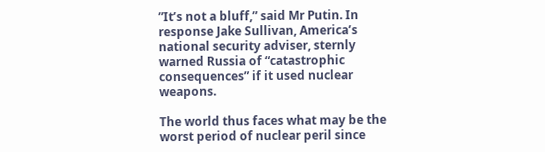”It’s not a bluff,” said Mr Putin. In response Jake Sullivan, America’s national security adviser, sternly warned Russia of “catastrophic consequences” if it used nuclear weapons.

The world thus faces what may be the worst period of nuclear peril since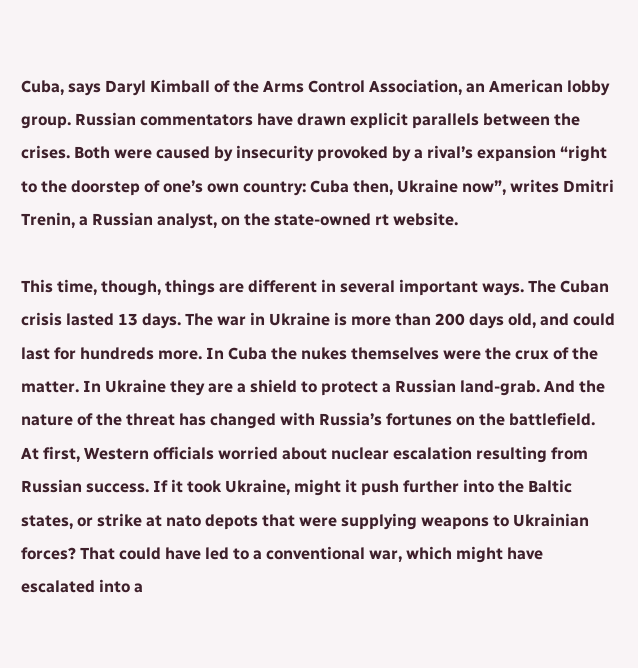Cuba, says Daryl Kimball of the Arms Control Association, an American lobby group. Russian commentators have drawn explicit parallels between the crises. Both were caused by insecurity provoked by a rival’s expansion “right to the doorstep of one’s own country: Cuba then, Ukraine now”, writes Dmitri Trenin, a Russian analyst, on the state-owned rt website.

This time, though, things are different in several important ways. The Cuban crisis lasted 13 days. The war in Ukraine is more than 200 days old, and could last for hundreds more. In Cuba the nukes themselves were the crux of the matter. In Ukraine they are a shield to protect a Russian land-grab. And the nature of the threat has changed with Russia’s fortunes on the battlefield. At first, Western officials worried about nuclear escalation resulting from Russian success. If it took Ukraine, might it push further into the Baltic states, or strike at nato depots that were supplying weapons to Ukrainian forces? That could have led to a conventional war, which might have escalated into a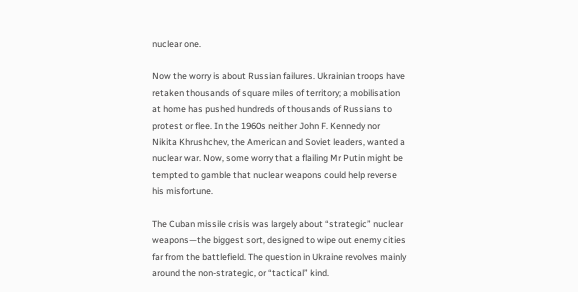nuclear one.

Now the worry is about Russian failures. Ukrainian troops have retaken thousands of square miles of territory; a mobilisation at home has pushed hundreds of thousands of Russians to protest or flee. In the 1960s neither John F. Kennedy nor Nikita Khrushchev, the American and Soviet leaders, wanted a nuclear war. Now, some worry that a flailing Mr Putin might be tempted to gamble that nuclear weapons could help reverse his misfortune.

The Cuban missile crisis was largely about “strategic” nuclear weapons—the biggest sort, designed to wipe out enemy cities far from the battlefield. The question in Ukraine revolves mainly around the non-strategic, or “tactical” kind.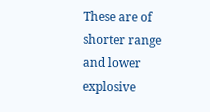These are of shorter range and lower explosive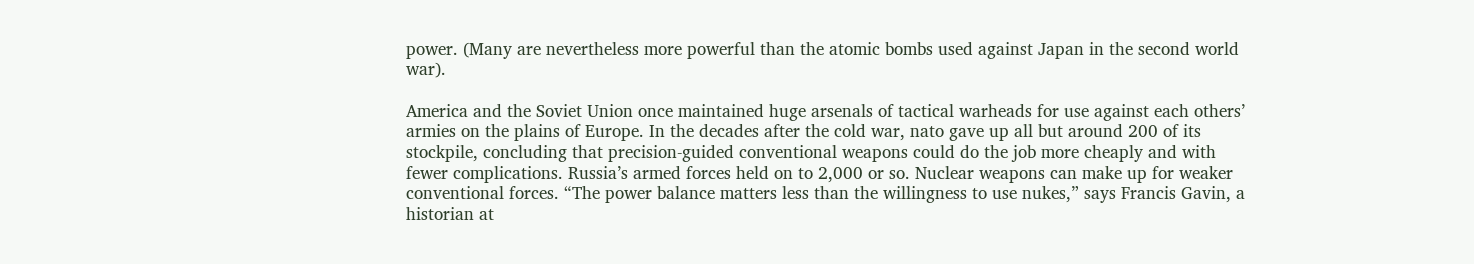power. (Many are nevertheless more powerful than the atomic bombs used against Japan in the second world war).

America and the Soviet Union once maintained huge arsenals of tactical warheads for use against each others’ armies on the plains of Europe. In the decades after the cold war, nato gave up all but around 200 of its stockpile, concluding that precision-guided conventional weapons could do the job more cheaply and with fewer complications. Russia’s armed forces held on to 2,000 or so. Nuclear weapons can make up for weaker conventional forces. “The power balance matters less than the willingness to use nukes,” says Francis Gavin, a historian at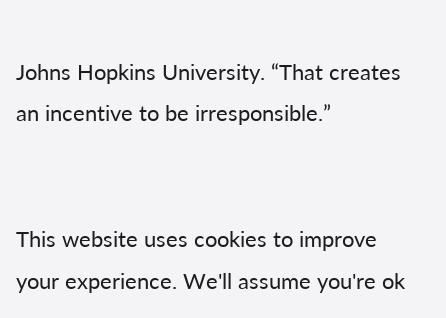Johns Hopkins University. “That creates an incentive to be irresponsible.”


This website uses cookies to improve your experience. We'll assume you're ok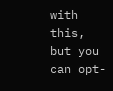with this, but you can opt-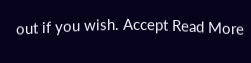out if you wish. Accept Read More